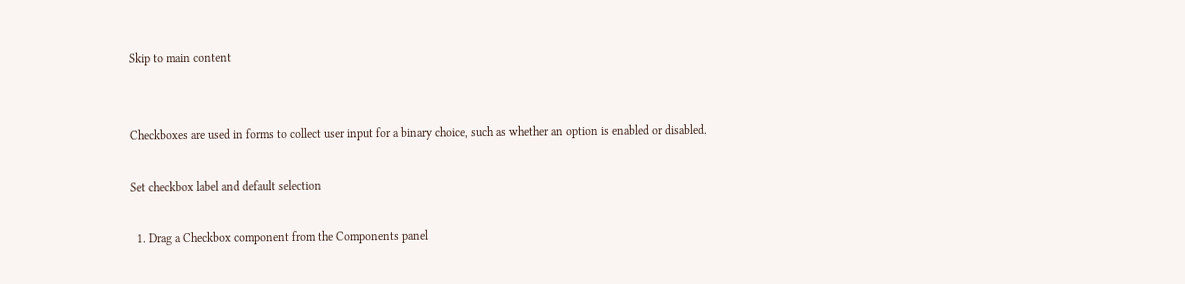Skip to main content


Checkboxes are used in forms to collect user input for a binary choice, such as whether an option is enabled or disabled.

Set checkbox label and default selection

  1. Drag a Checkbox component from the Components panel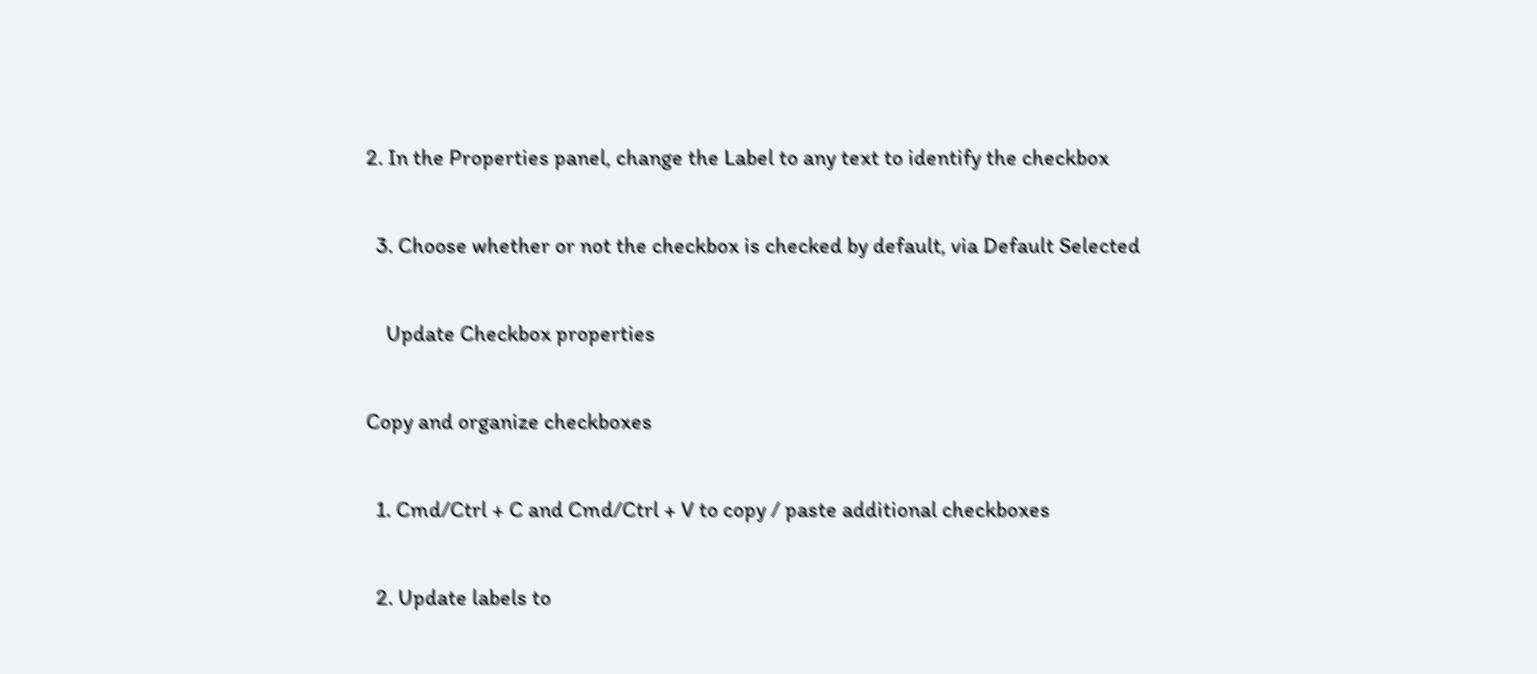2. In the Properties panel, change the Label to any text to identify the checkbox

  3. Choose whether or not the checkbox is checked by default, via Default Selected

    Update Checkbox properties

Copy and organize checkboxes

  1. Cmd/Ctrl + C and Cmd/Ctrl + V to copy / paste additional checkboxes

  2. Update labels to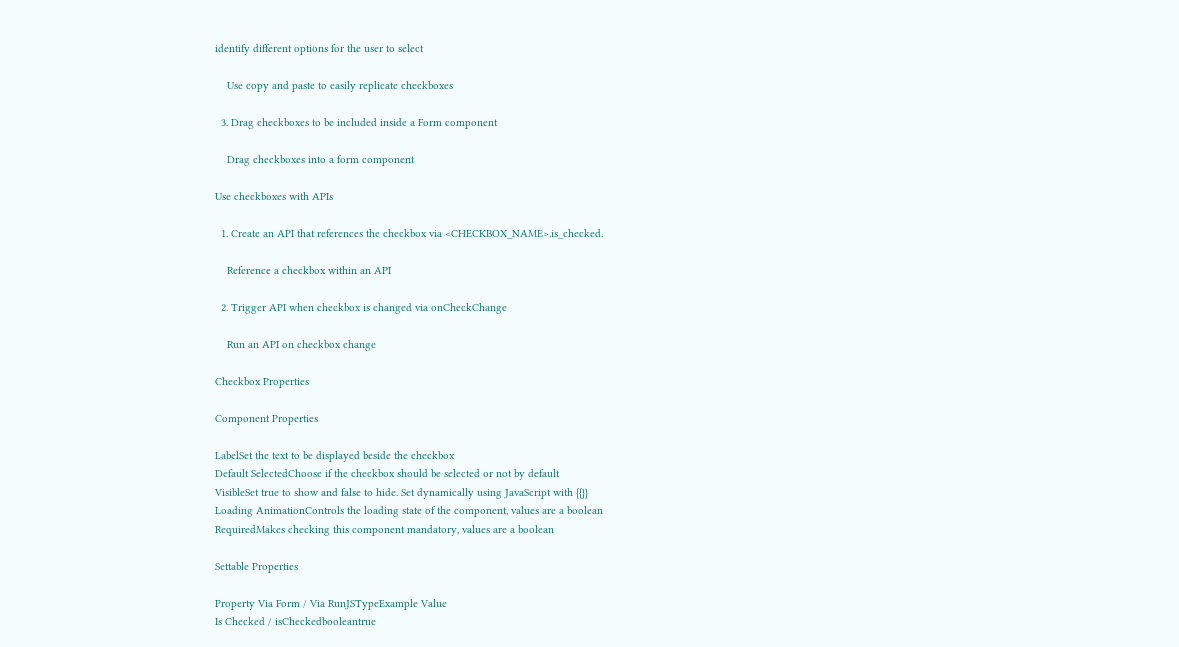identify different options for the user to select

    Use copy and paste to easily replicate checkboxes

  3. Drag checkboxes to be included inside a Form component

    Drag checkboxes into a form component

Use checkboxes with APIs

  1. Create an API that references the checkbox via <CHECKBOX_NAME>.is_checked.

    Reference a checkbox within an API

  2. Trigger API when checkbox is changed via onCheckChange

    Run an API on checkbox change

Checkbox Properties

Component Properties

LabelSet the text to be displayed beside the checkbox
Default SelectedChoose if the checkbox should be selected or not by default
VisibleSet true to show and false to hide. Set dynamically using JavaScript with {{}}
Loading AnimationControls the loading state of the component, values are a boolean
RequiredMakes checking this component mandatory, values are a boolean

Settable Properties

Property Via Form / Via RunJSTypeExample Value
Is Checked / isCheckedbooleantrue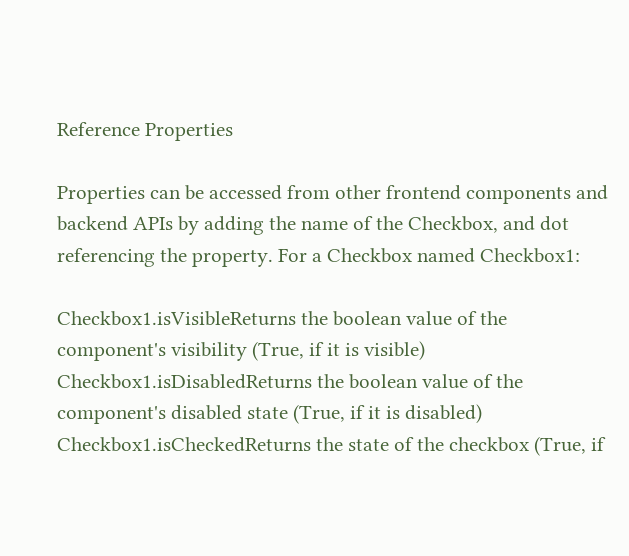Reference Properties

Properties can be accessed from other frontend components and backend APIs by adding the name of the Checkbox, and dot referencing the property. For a Checkbox named Checkbox1:

Checkbox1.isVisibleReturns the boolean value of the component's visibility (True, if it is visible)
Checkbox1.isDisabledReturns the boolean value of the component's disabled state (True, if it is disabled)
Checkbox1.isCheckedReturns the state of the checkbox (True, if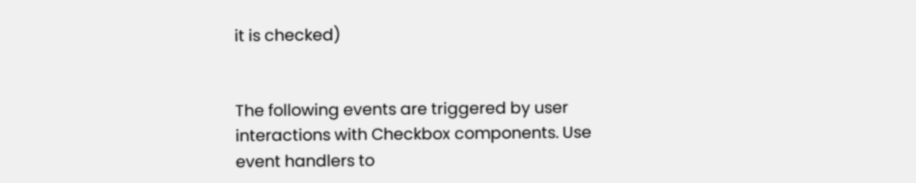it is checked)


The following events are triggered by user interactions with Checkbox components. Use event handlers to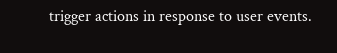trigger actions in response to user events.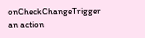onCheckChangeTrigger an action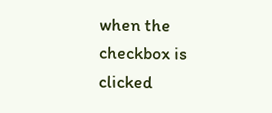when the checkbox is clicked